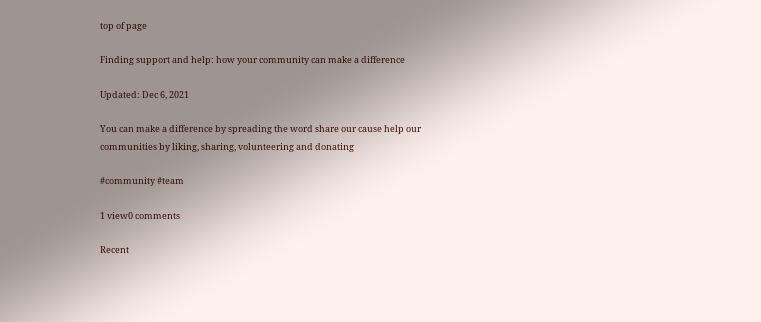top of page

Finding support and help: how your community can make a difference

Updated: Dec 6, 2021

You can make a difference by spreading the word share our cause help our communities by liking, sharing, volunteering and donating

#community #team

1 view0 comments

Recent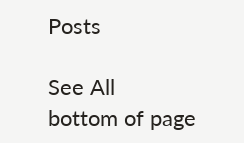Posts

See All
bottom of page